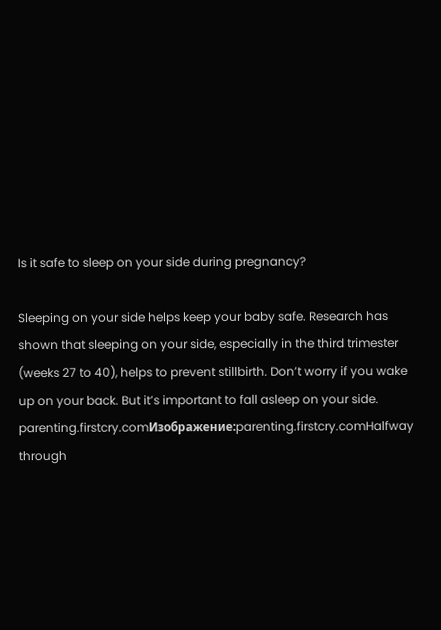Is it safe to sleep on your side during pregnancy?

Sleeping on your side helps keep your baby safe. Research has shown that sleeping on your side, especially in the third trimester (weeks 27 to 40), helps to prevent stillbirth. Don’t worry if you wake up on your back. But it’s important to fall asleep on your side. parenting.firstcry.comИзображение:parenting.firstcry.comHalfway through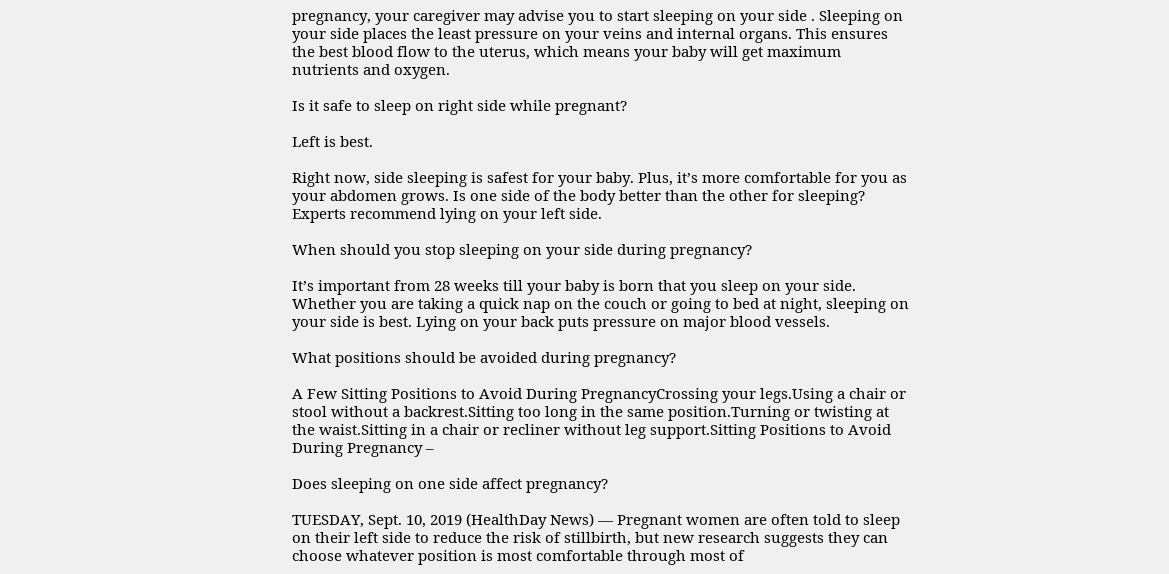pregnancy, your caregiver may advise you to start sleeping on your side . Sleeping on your side places the least pressure on your veins and internal organs. This ensures the best blood flow to the uterus, which means your baby will get maximum nutrients and oxygen.

Is it safe to sleep on right side while pregnant?

Left is best.

Right now, side sleeping is safest for your baby. Plus, it’s more comfortable for you as your abdomen grows. Is one side of the body better than the other for sleeping? Experts recommend lying on your left side.

When should you stop sleeping on your side during pregnancy?

It’s important from 28 weeks till your baby is born that you sleep on your side. Whether you are taking a quick nap on the couch or going to bed at night, sleeping on your side is best. Lying on your back puts pressure on major blood vessels.

What positions should be avoided during pregnancy?

A Few Sitting Positions to Avoid During PregnancyCrossing your legs.Using a chair or stool without a backrest.Sitting too long in the same position.Turning or twisting at the waist.Sitting in a chair or recliner without leg support.Sitting Positions to Avoid During Pregnancy –

Does sleeping on one side affect pregnancy?

TUESDAY, Sept. 10, 2019 (HealthDay News) — Pregnant women are often told to sleep on their left side to reduce the risk of stillbirth, but new research suggests they can choose whatever position is most comfortable through most of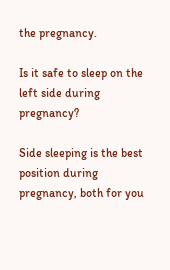the pregnancy.

Is it safe to sleep on the left side during pregnancy?

Side sleeping is the best position during pregnancy, both for you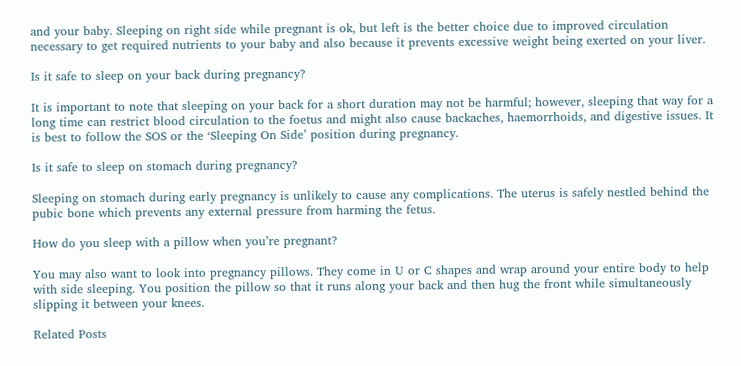and your baby. Sleeping on right side while pregnant is ok, but left is the better choice due to improved circulation necessary to get required nutrients to your baby and also because it prevents excessive weight being exerted on your liver.

Is it safe to sleep on your back during pregnancy?

It is important to note that sleeping on your back for a short duration may not be harmful; however, sleeping that way for a long time can restrict blood circulation to the foetus and might also cause backaches, haemorrhoids, and digestive issues. It is best to follow the SOS or the ‘Sleeping On Side’ position during pregnancy.

Is it safe to sleep on stomach during pregnancy?

Sleeping on stomach during early pregnancy is unlikely to cause any complications. The uterus is safely nestled behind the pubic bone which prevents any external pressure from harming the fetus.

How do you sleep with a pillow when you’re pregnant?

You may also want to look into pregnancy pillows. They come in U or C shapes and wrap around your entire body to help with side sleeping. You position the pillow so that it runs along your back and then hug the front while simultaneously slipping it between your knees.

Related Posts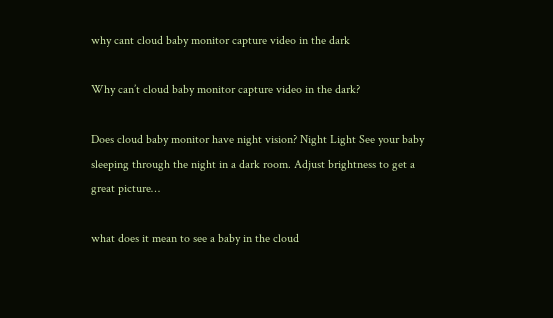why cant cloud baby monitor capture video in the dark

Why can’t cloud baby monitor capture video in the dark?

Does cloud baby monitor have night vision? Night Light See your baby sleeping through the night in a dark room. Adjust brightness to get a great picture…

what does it mean to see a baby in the cloud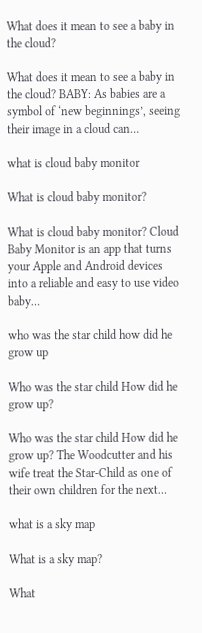What does it mean to see a baby in the cloud?

What does it mean to see a baby in the cloud? BABY: As babies are a symbol of ‘new beginnings’, seeing their image in a cloud can…

what is cloud baby monitor

What is cloud baby monitor?

What is cloud baby monitor? Cloud Baby Monitor is an app that turns your Apple and Android devices into a reliable and easy to use video baby…

who was the star child how did he grow up

Who was the star child How did he grow up?

Who was the star child How did he grow up? The Woodcutter and his wife treat the Star-Child as one of their own children for the next…

what is a sky map

What is a sky map?

What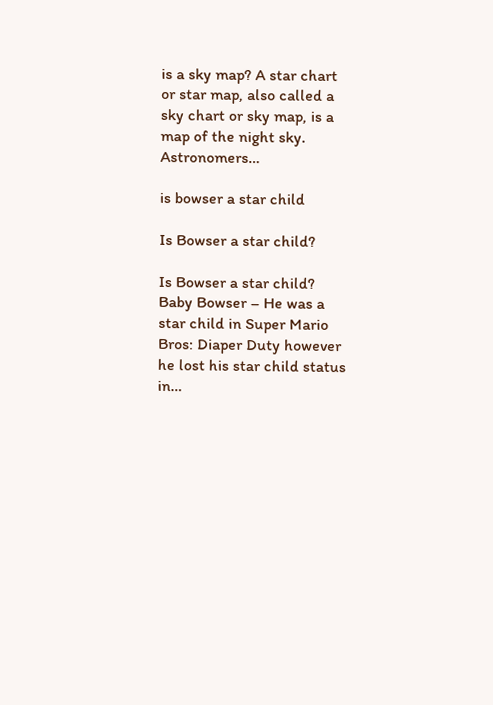is a sky map? A star chart or star map, also called a sky chart or sky map, is a map of the night sky. Astronomers…

is bowser a star child

Is Bowser a star child?

Is Bowser a star child? Baby Bowser – He was a star child in Super Mario Bros: Diaper Duty however he lost his star child status in…